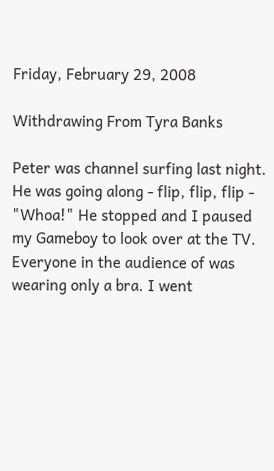Friday, February 29, 2008

Withdrawing From Tyra Banks

Peter was channel surfing last night. He was going along - flip, flip, flip - "Whoa!" He stopped and I paused my Gameboy to look over at the TV. Everyone in the audience of was wearing only a bra. I went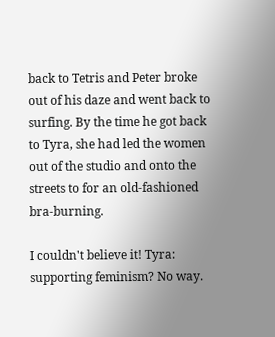back to Tetris and Peter broke out of his daze and went back to surfing. By the time he got back to Tyra, she had led the women out of the studio and onto the streets to for an old-fashioned bra-burning.

I couldn't believe it! Tyra: supporting feminism? No way.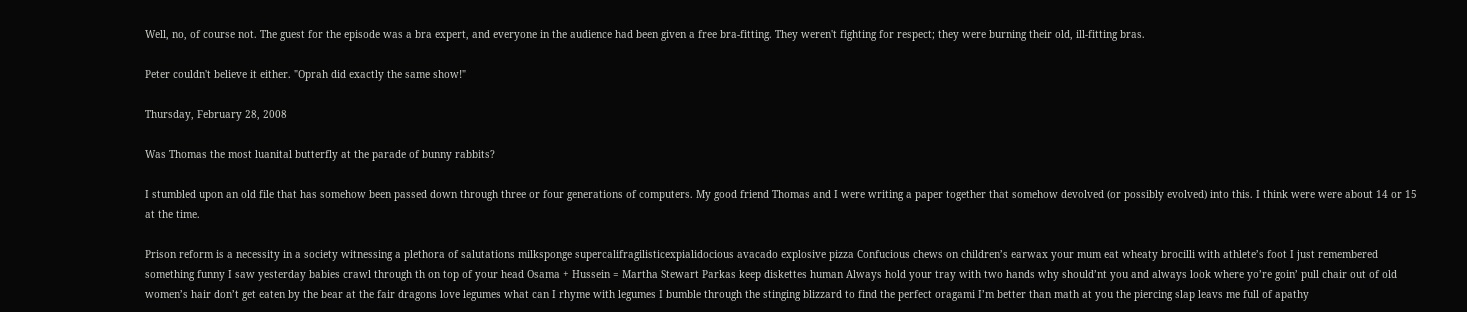Well, no, of course not. The guest for the episode was a bra expert, and everyone in the audience had been given a free bra-fitting. They weren't fighting for respect; they were burning their old, ill-fitting bras.

Peter couldn't believe it either. "Oprah did exactly the same show!"

Thursday, February 28, 2008

Was Thomas the most luanital butterfly at the parade of bunny rabbits?

I stumbled upon an old file that has somehow been passed down through three or four generations of computers. My good friend Thomas and I were writing a paper together that somehow devolved (or possibly evolved) into this. I think were were about 14 or 15 at the time.

Prison reform is a necessity in a society witnessing a plethora of salutations milksponge supercalifragilisticexpialidocious avacado explosive pizza Confucious chews on children’s earwax your mum eat wheaty brocilli with athlete’s foot I just remembered something funny I saw yesterday babies crawl through th on top of your head Osama + Hussein = Martha Stewart Parkas keep diskettes human Always hold your tray with two hands why should’nt you and always look where yo’re goin’ pull chair out of old women’s hair don’t get eaten by the bear at the fair dragons love legumes what can I rhyme with legumes I bumble through the stinging blizzard to find the perfect oragami I’m better than math at you the piercing slap leavs me full of apathy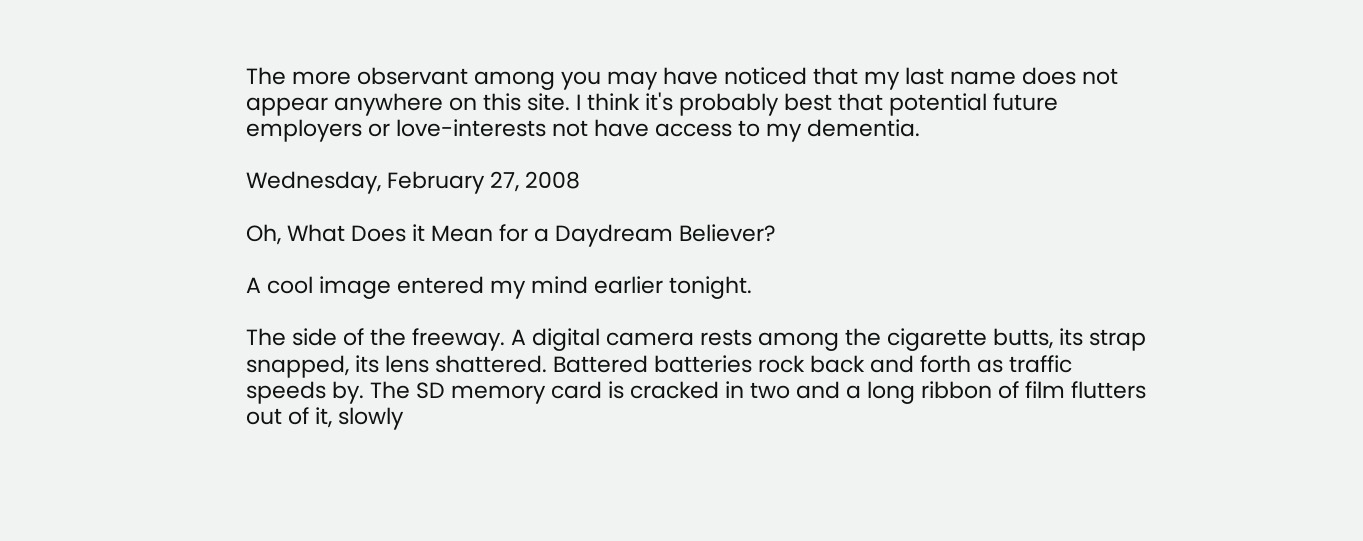The more observant among you may have noticed that my last name does not appear anywhere on this site. I think it's probably best that potential future employers or love-interests not have access to my dementia.

Wednesday, February 27, 2008

Oh, What Does it Mean for a Daydream Believer?

A cool image entered my mind earlier tonight.

The side of the freeway. A digital camera rests among the cigarette butts, its strap snapped, its lens shattered. Battered batteries rock back and forth as traffic speeds by. The SD memory card is cracked in two and a long ribbon of film flutters out of it, slowly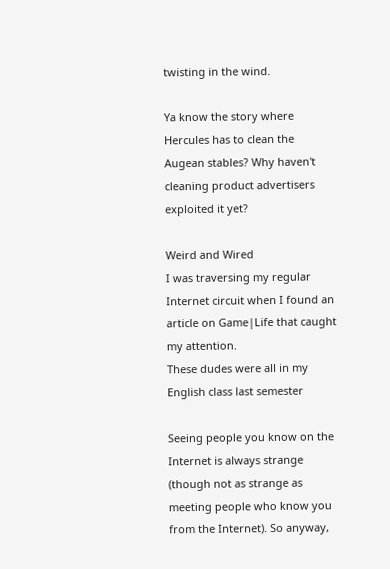twisting in the wind.

Ya know the story where Hercules has to clean the Augean stables? Why haven't cleaning product advertisers exploited it yet?

Weird and Wired
I was traversing my regular Internet circuit when I found an article on Game|Life that caught my attention.
These dudes were all in my English class last semester

Seeing people you know on the Internet is always strange (though not as strange as meeting people who know you from the Internet). So anyway,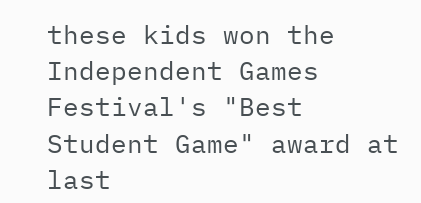these kids won the Independent Games Festival's "Best Student Game" award at last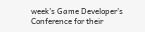week's Game Developer's Conference for their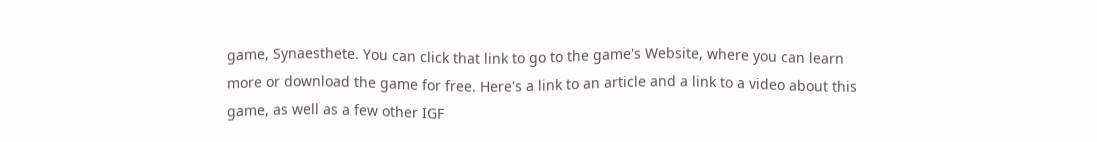game, Synaesthete. You can click that link to go to the game's Website, where you can learn more or download the game for free. Here's a link to an article and a link to a video about this game, as well as a few other IGF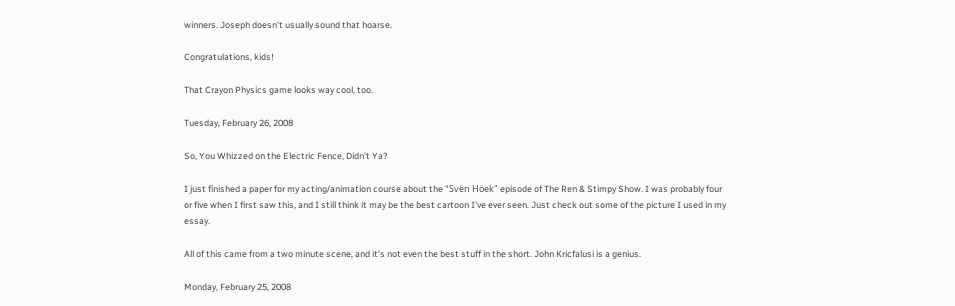winners. Joseph doesn't usually sound that hoarse.

Congratulations, kids!

That Crayon Physics game looks way cool, too.

Tuesday, February 26, 2008

So, You Whizzed on the Electric Fence, Didn't Ya?

I just finished a paper for my acting/animation course about the "Svën Höek" episode of The Ren & Stimpy Show. I was probably four or five when I first saw this, and I still think it may be the best cartoon I've ever seen. Just check out some of the picture I used in my essay.

All of this came from a two minute scene, and it's not even the best stuff in the short. John Kricfalusi is a genius.

Monday, February 25, 2008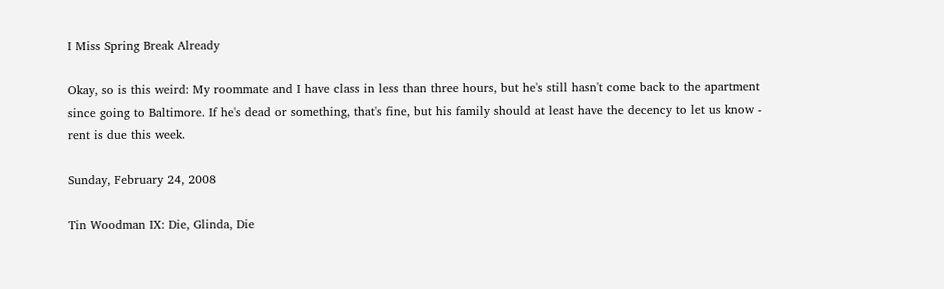I Miss Spring Break Already

Okay, so is this weird: My roommate and I have class in less than three hours, but he's still hasn't come back to the apartment since going to Baltimore. If he's dead or something, that's fine, but his family should at least have the decency to let us know - rent is due this week.

Sunday, February 24, 2008

Tin Woodman IX: Die, Glinda, Die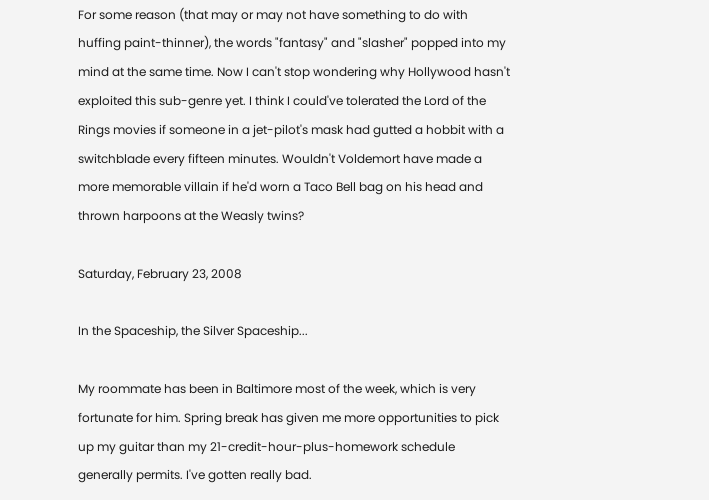For some reason (that may or may not have something to do with huffing paint-thinner), the words "fantasy" and "slasher" popped into my mind at the same time. Now I can't stop wondering why Hollywood hasn't exploited this sub-genre yet. I think I could've tolerated the Lord of the Rings movies if someone in a jet-pilot's mask had gutted a hobbit with a switchblade every fifteen minutes. Wouldn't Voldemort have made a more memorable villain if he'd worn a Taco Bell bag on his head and thrown harpoons at the Weasly twins?

Saturday, February 23, 2008

In the Spaceship, the Silver Spaceship...

My roommate has been in Baltimore most of the week, which is very fortunate for him. Spring break has given me more opportunities to pick up my guitar than my 21-credit-hour-plus-homework schedule generally permits. I've gotten really bad.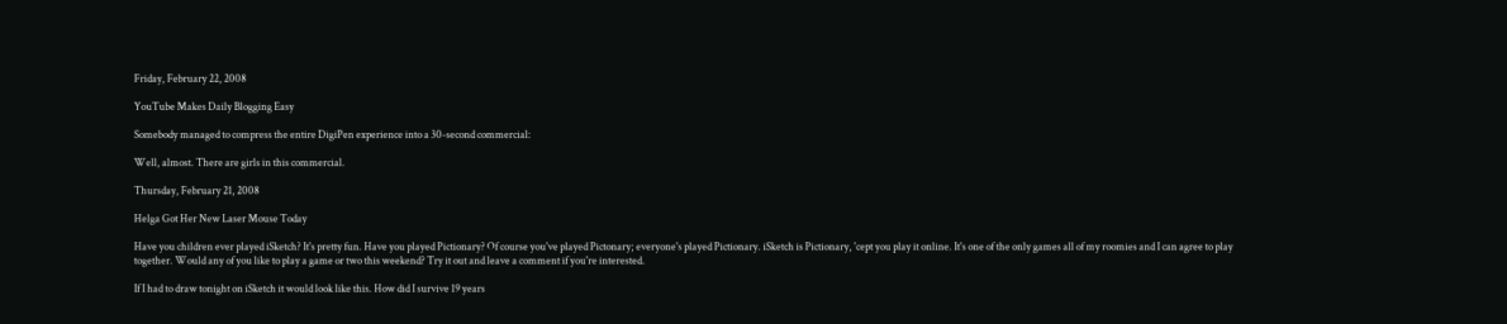Friday, February 22, 2008

YouTube Makes Daily Blogging Easy

Somebody managed to compress the entire DigiPen experience into a 30-second commercial:

Well, almost. There are girls in this commercial.

Thursday, February 21, 2008

Helga Got Her New Laser Mouse Today

Have you children ever played iSketch? It's pretty fun. Have you played Pictionary? Of course you've played Pictonary; everyone's played Pictionary. iSketch is Pictionary, 'cept you play it online. It's one of the only games all of my roomies and I can agree to play together. Would any of you like to play a game or two this weekend? Try it out and leave a comment if you're interested.

If I had to draw tonight on iSketch it would look like this. How did I survive 19 years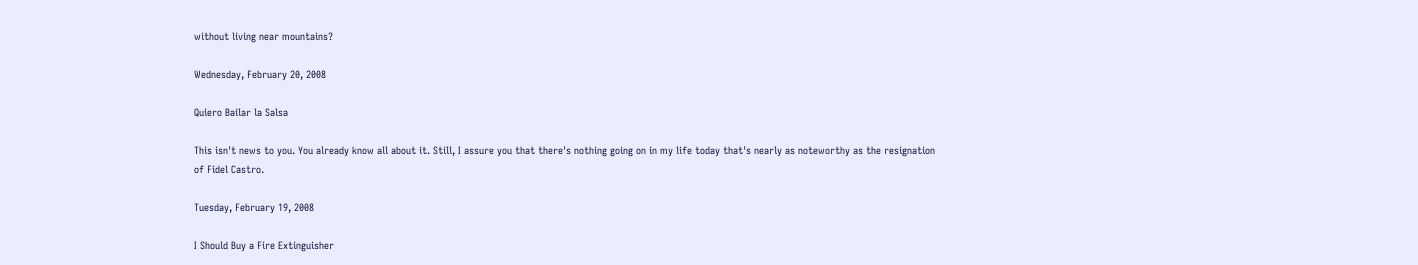without living near mountains?

Wednesday, February 20, 2008

Quiero Bailar la Salsa

This isn't news to you. You already know all about it. Still, I assure you that there's nothing going on in my life today that's nearly as noteworthy as the resignation of Fidel Castro.

Tuesday, February 19, 2008

I Should Buy a Fire Extinguisher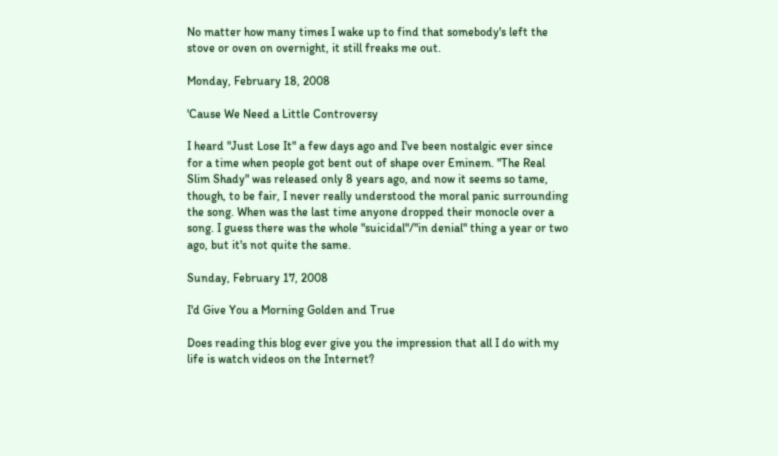No matter how many times I wake up to find that somebody's left the stove or oven on overnight, it still freaks me out.

Monday, February 18, 2008

'Cause We Need a Little Controversy

I heard "Just Lose It" a few days ago and I've been nostalgic ever since for a time when people got bent out of shape over Eminem. "The Real Slim Shady" was released only 8 years ago, and now it seems so tame, though, to be fair, I never really understood the moral panic surrounding the song. When was the last time anyone dropped their monocle over a song. I guess there was the whole "suicidal"/"in denial" thing a year or two ago, but it's not quite the same.

Sunday, February 17, 2008

I'd Give You a Morning Golden and True

Does reading this blog ever give you the impression that all I do with my life is watch videos on the Internet?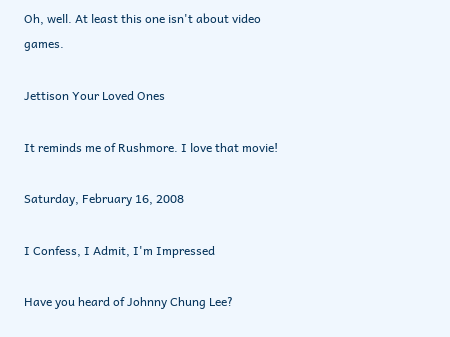Oh, well. At least this one isn't about video games.

Jettison Your Loved Ones

It reminds me of Rushmore. I love that movie!

Saturday, February 16, 2008

I Confess, I Admit, I'm Impressed

Have you heard of Johnny Chung Lee?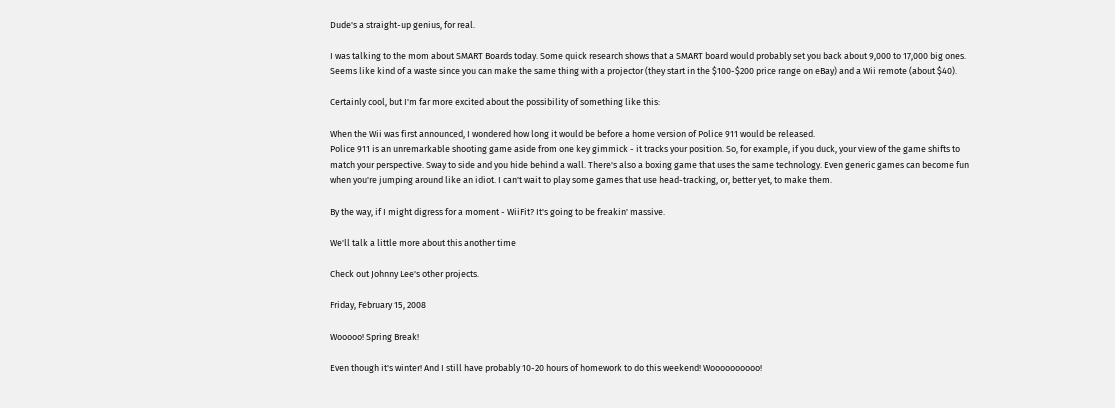Dude's a straight-up genius, for real.

I was talking to the mom about SMART Boards today. Some quick research shows that a SMART board would probably set you back about 9,000 to 17,000 big ones. Seems like kind of a waste since you can make the same thing with a projector (they start in the $100-$200 price range on eBay) and a Wii remote (about $40).

Certainly cool, but I'm far more excited about the possibility of something like this:

When the Wii was first announced, I wondered how long it would be before a home version of Police 911 would be released.
Police 911 is an unremarkable shooting game aside from one key gimmick - it tracks your position. So, for example, if you duck, your view of the game shifts to match your perspective. Sway to side and you hide behind a wall. There's also a boxing game that uses the same technology. Even generic games can become fun when you're jumping around like an idiot. I can't wait to play some games that use head-tracking, or, better yet, to make them.

By the way, if I might digress for a moment - WiiFit? It's going to be freakin' massive.

We'll talk a little more about this another time

Check out Johnny Lee's other projects.

Friday, February 15, 2008

Wooooo! Spring Break!

Even though it's winter! And I still have probably 10-20 hours of homework to do this weekend! Woooooooooo!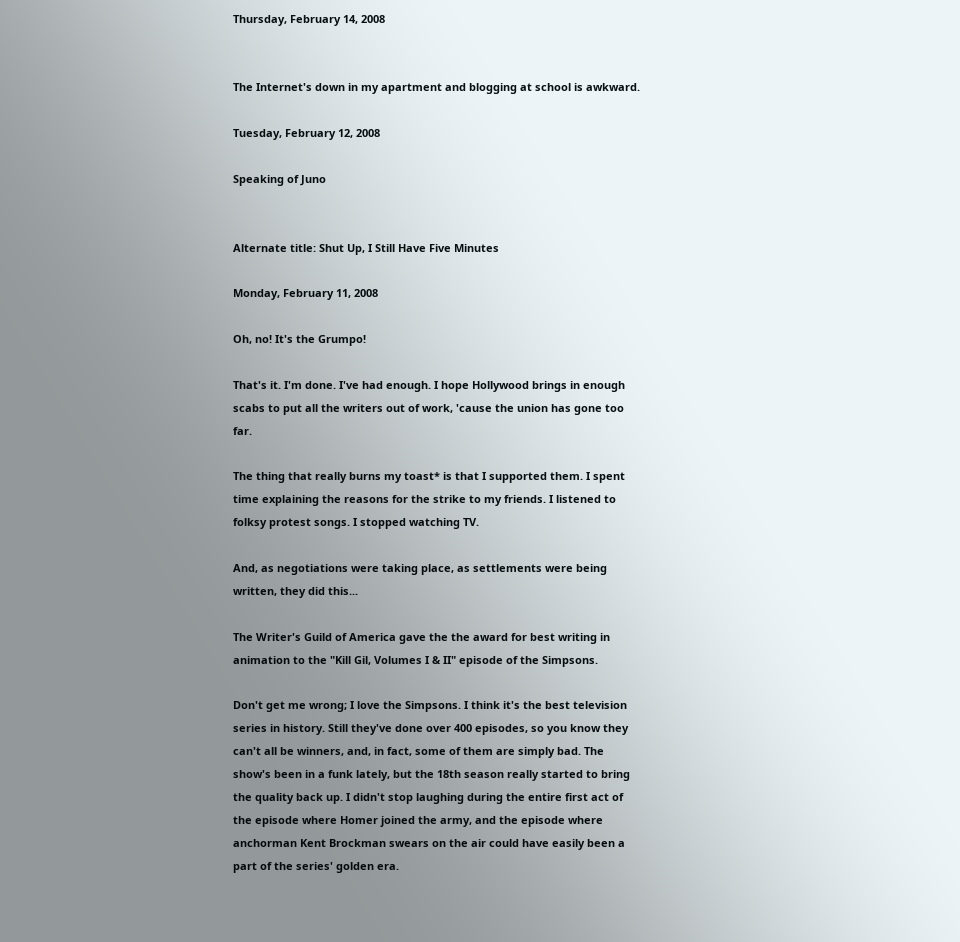Thursday, February 14, 2008


The Internet's down in my apartment and blogging at school is awkward.

Tuesday, February 12, 2008

Speaking of Juno


Alternate title: Shut Up, I Still Have Five Minutes

Monday, February 11, 2008

Oh, no! It's the Grumpo!

That's it. I'm done. I've had enough. I hope Hollywood brings in enough scabs to put all the writers out of work, 'cause the union has gone too far.

The thing that really burns my toast* is that I supported them. I spent time explaining the reasons for the strike to my friends. I listened to folksy protest songs. I stopped watching TV.

And, as negotiations were taking place, as settlements were being written, they did this...

The Writer's Guild of America gave the the award for best writing in animation to the "Kill Gil, Volumes I & II" episode of the Simpsons.

Don't get me wrong; I love the Simpsons. I think it's the best television series in history. Still they've done over 400 episodes, so you know they can't all be winners, and, in fact, some of them are simply bad. The show's been in a funk lately, but the 18th season really started to bring the quality back up. I didn't stop laughing during the entire first act of the episode where Homer joined the army, and the episode where anchorman Kent Brockman swears on the air could have easily been a part of the series' golden era.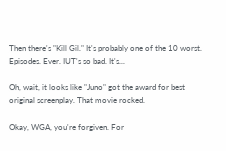Then there's "Kill Gil." It's probably one of the 10 worst. Episodes. Ever. IUT's so bad. It's...

Oh, wait, it looks like "Juno" got the award for best original screenplay. That movie rocked.

Okay, WGA, you're forgiven. For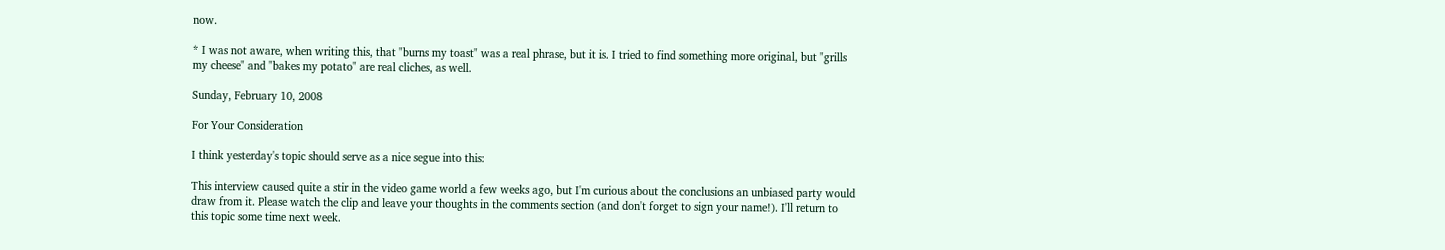now.

* I was not aware, when writing this, that "burns my toast" was a real phrase, but it is. I tried to find something more original, but "grills my cheese" and "bakes my potato" are real cliches, as well.

Sunday, February 10, 2008

For Your Consideration

I think yesterday's topic should serve as a nice segue into this:

This interview caused quite a stir in the video game world a few weeks ago, but I'm curious about the conclusions an unbiased party would draw from it. Please watch the clip and leave your thoughts in the comments section (and don't forget to sign your name!). I'll return to this topic some time next week.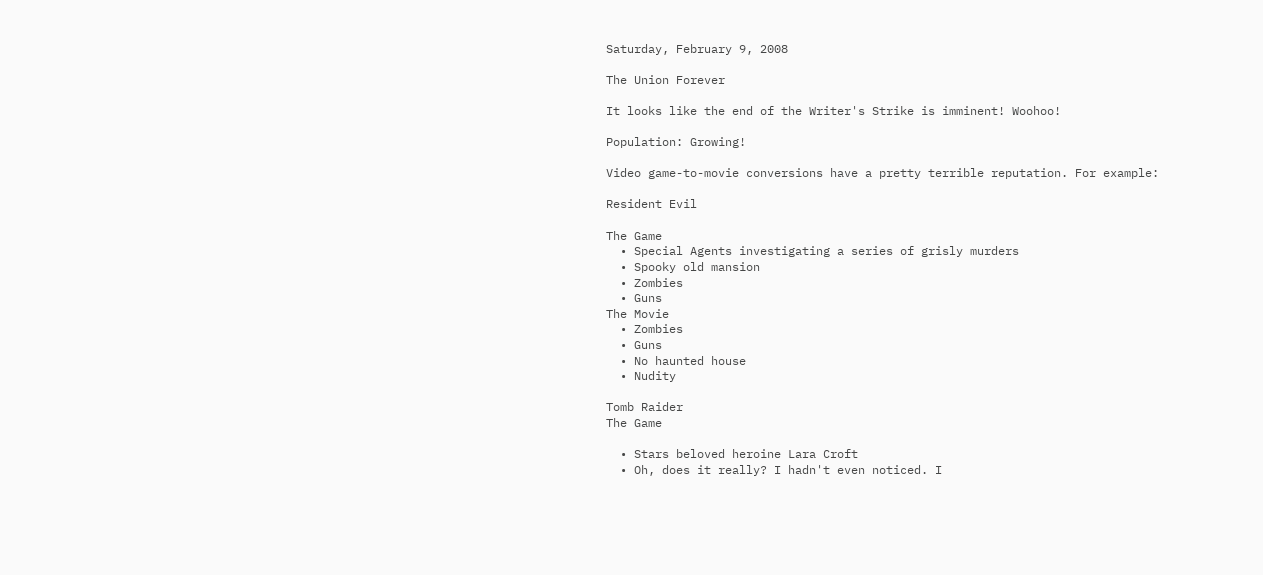Saturday, February 9, 2008

The Union Forever

It looks like the end of the Writer's Strike is imminent! Woohoo!

Population: Growing!

Video game-to-movie conversions have a pretty terrible reputation. For example:

Resident Evil

The Game
  • Special Agents investigating a series of grisly murders
  • Spooky old mansion
  • Zombies
  • Guns
The Movie
  • Zombies
  • Guns
  • No haunted house
  • Nudity

Tomb Raider
The Game

  • Stars beloved heroine Lara Croft
  • Oh, does it really? I hadn't even noticed. I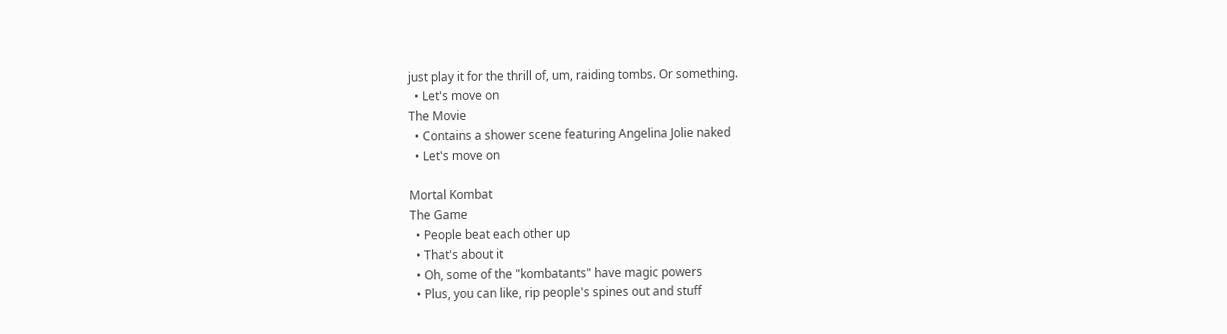just play it for the thrill of, um, raiding tombs. Or something.
  • Let's move on
The Movie
  • Contains a shower scene featuring Angelina Jolie naked
  • Let's move on

Mortal Kombat
The Game
  • People beat each other up
  • That's about it
  • Oh, some of the "kombatants" have magic powers
  • Plus, you can like, rip people's spines out and stuff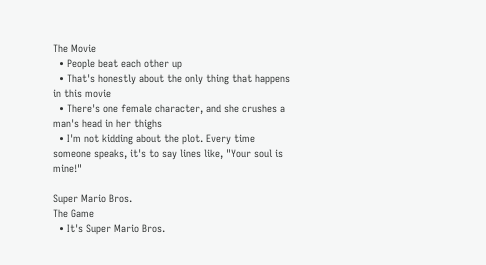The Movie
  • People beat each other up
  • That's honestly about the only thing that happens in this movie
  • There's one female character, and she crushes a man's head in her thighs
  • I'm not kidding about the plot. Every time someone speaks, it's to say lines like, "Your soul is mine!"

Super Mario Bros.
The Game
  • It's Super Mario Bros.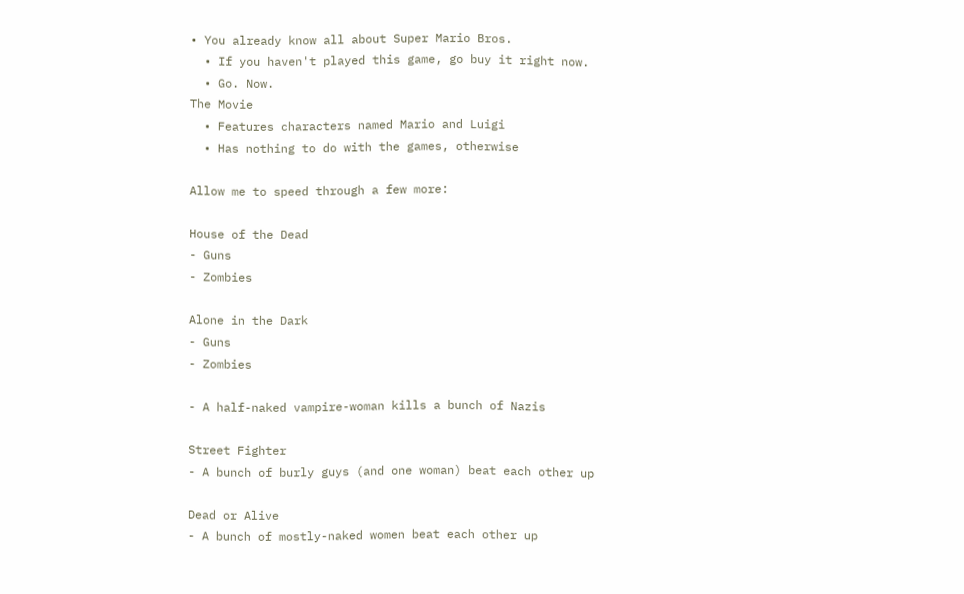• You already know all about Super Mario Bros.
  • If you haven't played this game, go buy it right now.
  • Go. Now.
The Movie
  • Features characters named Mario and Luigi
  • Has nothing to do with the games, otherwise

Allow me to speed through a few more:

House of the Dead
- Guns
- Zombies

Alone in the Dark
- Guns
- Zombies

- A half-naked vampire-woman kills a bunch of Nazis

Street Fighter
- A bunch of burly guys (and one woman) beat each other up

Dead or Alive
- A bunch of mostly-naked women beat each other up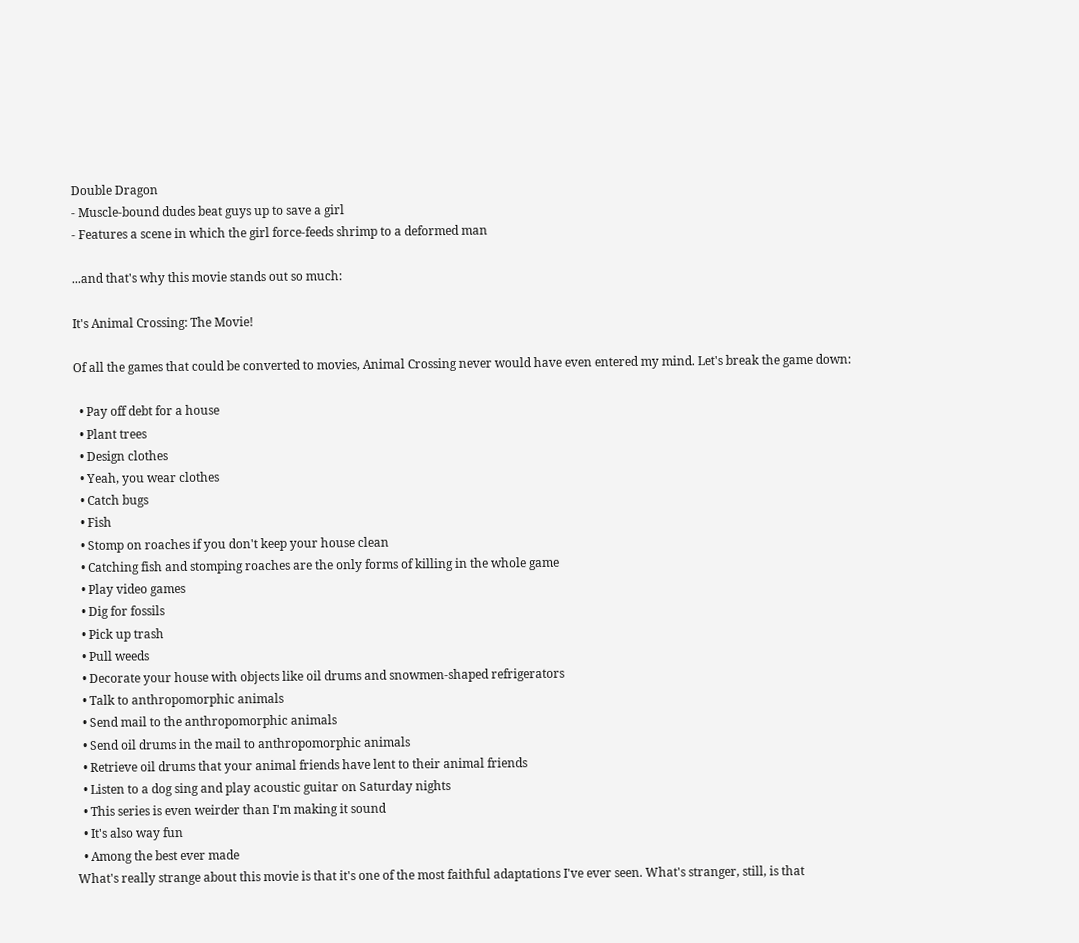Double Dragon
- Muscle-bound dudes beat guys up to save a girl
- Features a scene in which the girl force-feeds shrimp to a deformed man

...and that's why this movie stands out so much:

It's Animal Crossing: The Movie!

Of all the games that could be converted to movies, Animal Crossing never would have even entered my mind. Let's break the game down:

  • Pay off debt for a house
  • Plant trees
  • Design clothes
  • Yeah, you wear clothes
  • Catch bugs
  • Fish
  • Stomp on roaches if you don't keep your house clean
  • Catching fish and stomping roaches are the only forms of killing in the whole game
  • Play video games
  • Dig for fossils
  • Pick up trash
  • Pull weeds
  • Decorate your house with objects like oil drums and snowmen-shaped refrigerators
  • Talk to anthropomorphic animals
  • Send mail to the anthropomorphic animals
  • Send oil drums in the mail to anthropomorphic animals
  • Retrieve oil drums that your animal friends have lent to their animal friends
  • Listen to a dog sing and play acoustic guitar on Saturday nights
  • This series is even weirder than I'm making it sound
  • It's also way fun
  • Among the best ever made
What's really strange about this movie is that it's one of the most faithful adaptations I've ever seen. What's stranger, still, is that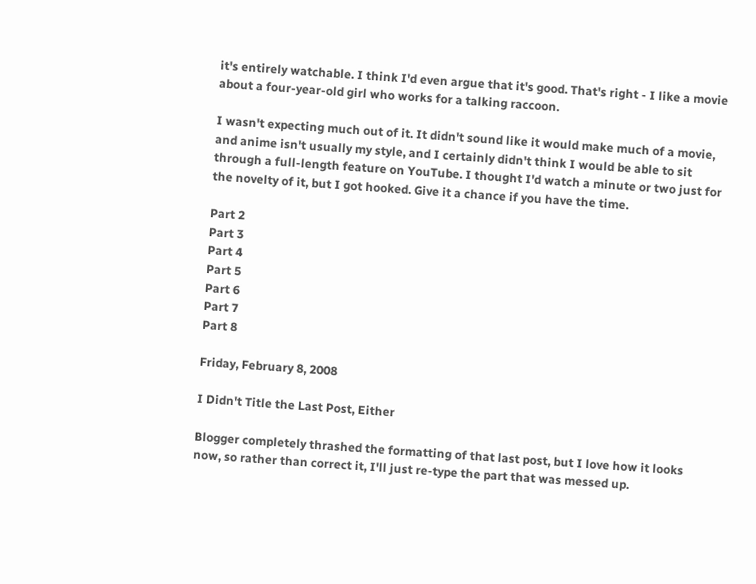it's entirely watchable. I think I'd even argue that it's good. That's right - I like a movie about a four-year-old girl who works for a talking raccoon.

I wasn't expecting much out of it. It didn't sound like it would make much of a movie, and anime isn't usually my style, and I certainly didn't think I would be able to sit through a full-length feature on YouTube. I thought I'd watch a minute or two just for the novelty of it, but I got hooked. Give it a chance if you have the time.

Part 2
Part 3
Part 4
Part 5
Part 6
Part 7
Part 8

Friday, February 8, 2008

I Didn't Title the Last Post, Either

Blogger completely thrashed the formatting of that last post, but I love how it looks now, so rather than correct it, I'll just re-type the part that was messed up.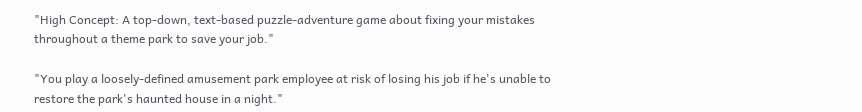"High Concept: A top-down, text-based puzzle-adventure game about fixing your mistakes throughout a theme park to save your job."

"You play a loosely-defined amusement park employee at risk of losing his job if he's unable to restore the park's haunted house in a night."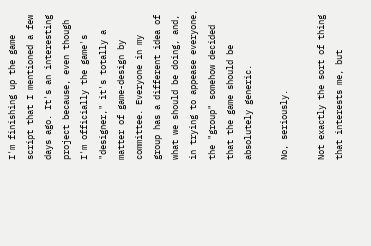I'm finishing up the game script that I mentioned a few days ago. It's an interesting project because, even though I'm officially the game's "designer," it's totally a matter of game-design by committee. Everyone in my group has a different idea of what we should be doing, and, in trying to appease everyone, the "group" somehow decided that the game should be absolutely generic.

No, seriously.

Not exactly the sort of thing that interests me, but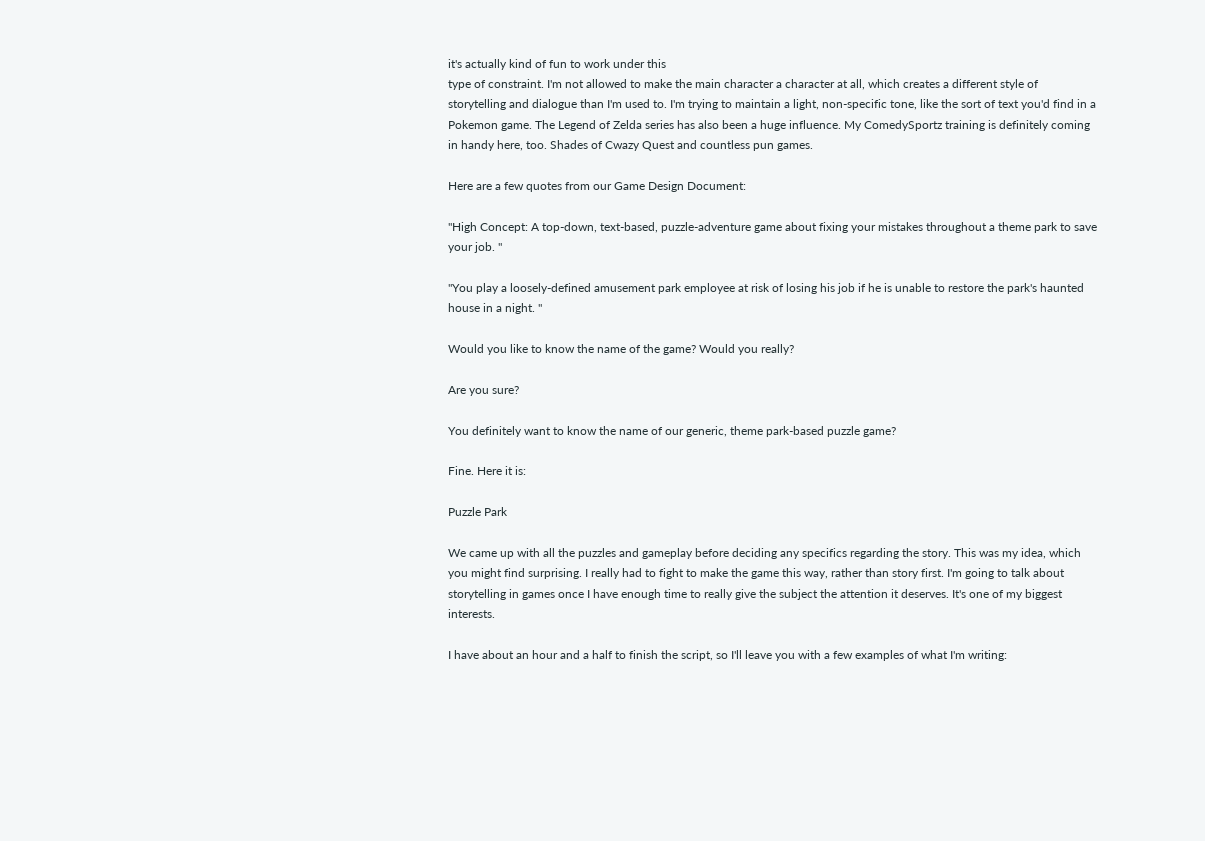it's actually kind of fun to work under this
type of constraint. I'm not allowed to make the main character a character at all, which creates a different style of storytelling and dialogue than I'm used to. I'm trying to maintain a light, non-specific tone, like the sort of text you'd find in a Pokemon game. The Legend of Zelda series has also been a huge influence. My ComedySportz training is definitely coming in handy here, too. Shades of Cwazy Quest and countless pun games.

Here are a few quotes from our Game Design Document:

"High Concept: A top-down, text-based, puzzle-adventure game about fixing your mistakes throughout a theme park to save your job. "

"You play a loosely-defined amusement park employee at risk of losing his job if he is unable to restore the park's haunted house in a night. "

Would you like to know the name of the game? Would you really?

Are you sure?

You definitely want to know the name of our generic, theme park-based puzzle game?

Fine. Here it is:

Puzzle Park

We came up with all the puzzles and gameplay before deciding any specifics regarding the story. This was my idea, which you might find surprising. I really had to fight to make the game this way, rather than story first. I'm going to talk about storytelling in games once I have enough time to really give the subject the attention it deserves. It's one of my biggest interests.

I have about an hour and a half to finish the script, so I'll leave you with a few examples of what I'm writing: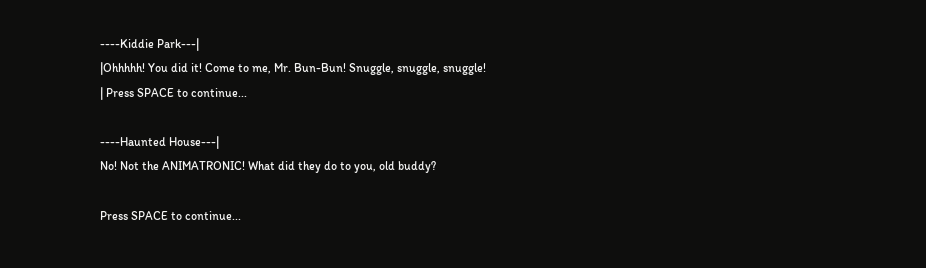----Kiddie Park---|
|Ohhhhh! You did it! Come to me, Mr. Bun-Bun! Snuggle, snuggle, snuggle!
| Press SPACE to continue...

----Haunted House---|
No! Not the ANIMATRONIC! What did they do to you, old buddy?

Press SPACE to continue...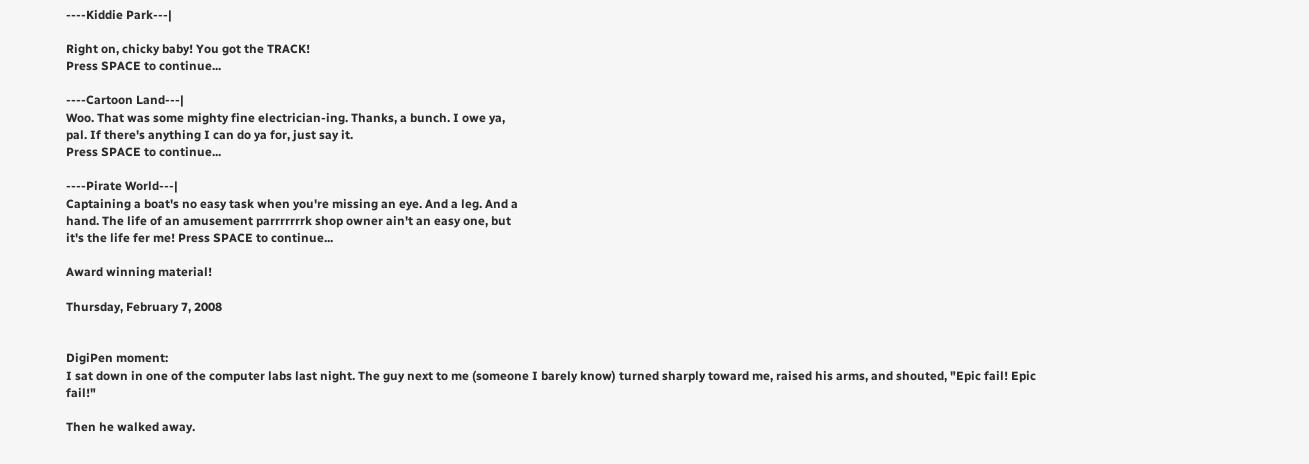----Kiddie Park---|

Right on, chicky baby! You got the TRACK!
Press SPACE to continue...

----Cartoon Land---|
Woo. That was some mighty fine electrician-ing. Thanks, a bunch. I owe ya,
pal. If there's anything I can do ya for, just say it.
Press SPACE to continue...

----Pirate World---|
Captaining a boat's no easy task when you're missing an eye. And a leg. And a
hand. The life of an amusement parrrrrrrk shop owner ain't an easy one, but
it's the life fer me! Press SPACE to continue...

Award winning material!

Thursday, February 7, 2008


DigiPen moment:
I sat down in one of the computer labs last night. The guy next to me (someone I barely know) turned sharply toward me, raised his arms, and shouted, "Epic fail! Epic fail!"

Then he walked away.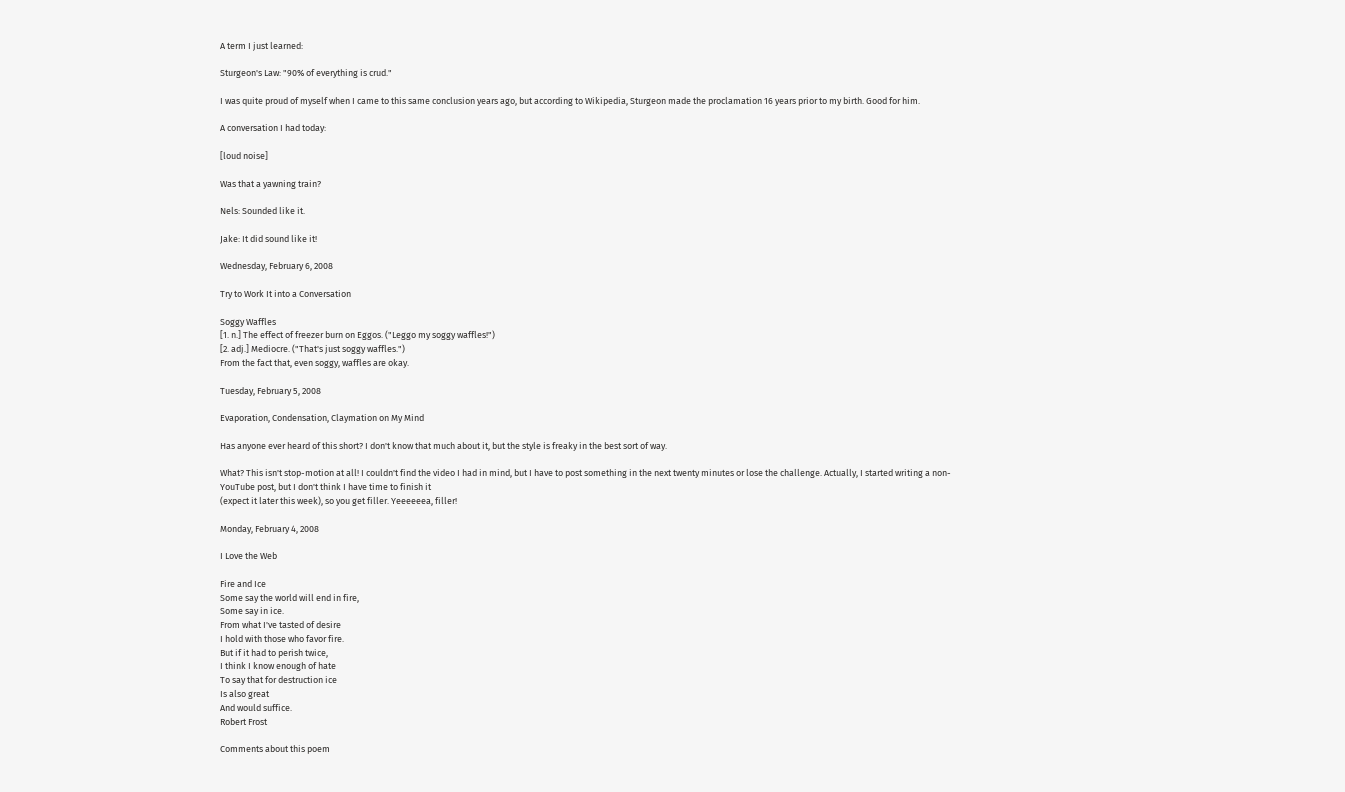A term I just learned:

Sturgeon's Law: "90% of everything is crud."

I was quite proud of myself when I came to this same conclusion years ago, but according to Wikipedia, Sturgeon made the proclamation 16 years prior to my birth. Good for him.

A conversation I had today:

[loud noise]

Was that a yawning train?

Nels: Sounded like it.

Jake: It did sound like it!

Wednesday, February 6, 2008

Try to Work It into a Conversation

Soggy Waffles
[1. n.] The effect of freezer burn on Eggos. ("Leggo my soggy waffles!")
[2. adj.] Mediocre. ("That's just soggy waffles.")
From the fact that, even soggy, waffles are okay.

Tuesday, February 5, 2008

Evaporation, Condensation, Claymation on My Mind

Has anyone ever heard of this short? I don't know that much about it, but the style is freaky in the best sort of way.

What? This isn't stop-motion at all! I couldn't find the video I had in mind, but I have to post something in the next twenty minutes or lose the challenge. Actually, I started writing a non-YouTube post, but I don't think I have time to finish it
(expect it later this week), so you get filler. Yeeeeeea, filler!

Monday, February 4, 2008

I Love the Web

Fire and Ice
Some say the world will end in fire,
Some say in ice.
From what I've tasted of desire
I hold with those who favor fire.
But if it had to perish twice,
I think I know enough of hate
To say that for destruction ice
Is also great
And would suffice.
Robert Frost

Comments about this poem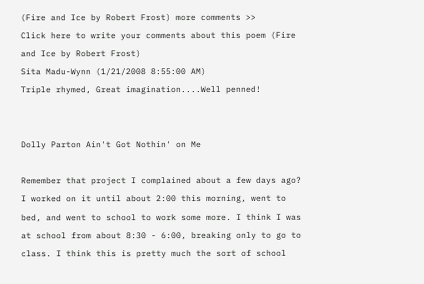(Fire and Ice by Robert Frost) more comments >>
Click here to write your comments about this poem (Fire and Ice by Robert Frost)
Sita Madu-Wynn (1/21/2008 8:55:00 AM)
Triple rhymed, Great imagination....Well penned!


Dolly Parton Ain't Got Nothin' on Me

Remember that project I complained about a few days ago? I worked on it until about 2:00 this morning, went to bed, and went to school to work some more. I think I was at school from about 8:30 - 6:00, breaking only to go to class. I think this is pretty much the sort of school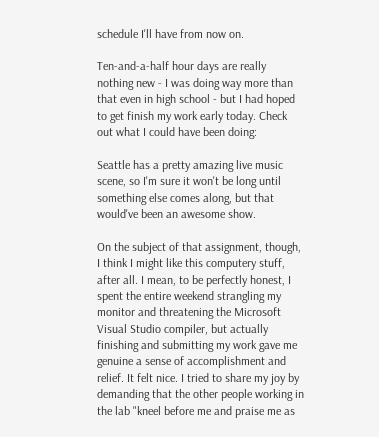schedule I'll have from now on.

Ten-and-a-half hour days are really nothing new - I was doing way more than that even in high school - but I had hoped to get finish my work early today. Check out what I could have been doing:

Seattle has a pretty amazing live music scene, so I'm sure it won't be long until something else comes along, but that would've been an awesome show.

On the subject of that assignment, though, I think I might like this computery stuff, after all. I mean, to be perfectly honest, I spent the entire weekend strangling my monitor and threatening the Microsoft Visual Studio compiler, but actually finishing and submitting my work gave me genuine a sense of accomplishment and relief. It felt nice. I tried to share my joy by demanding that the other people working in the lab "kneel before me and praise me as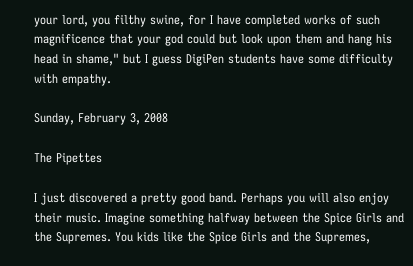your lord, you filthy swine, for I have completed works of such magnificence that your god could but look upon them and hang his head in shame," but I guess DigiPen students have some difficulty with empathy.

Sunday, February 3, 2008

The Pipettes

I just discovered a pretty good band. Perhaps you will also enjoy their music. Imagine something halfway between the Spice Girls and the Supremes. You kids like the Spice Girls and the Supremes,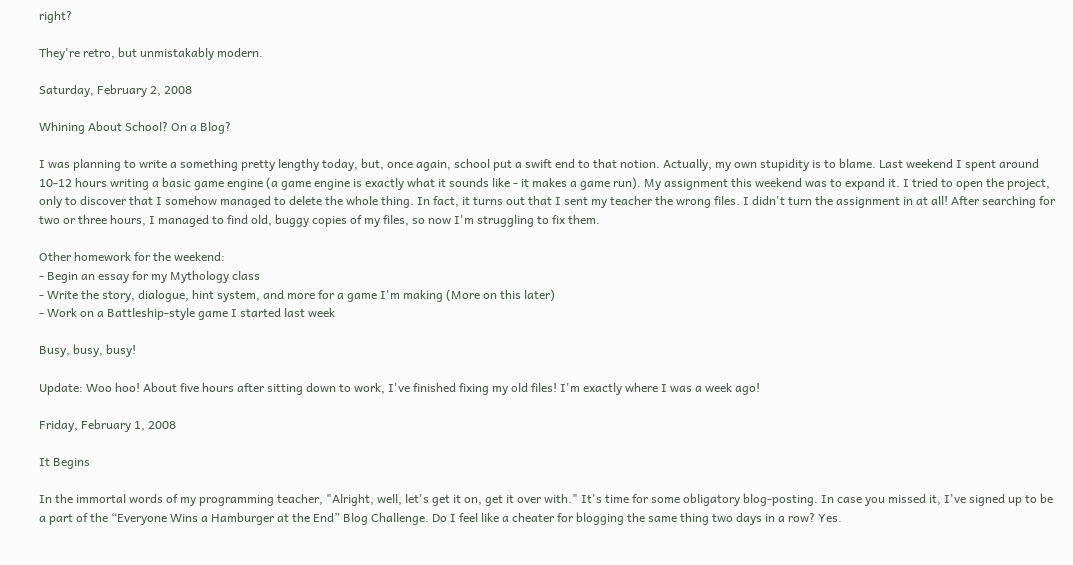right?

They're retro, but unmistakably modern.

Saturday, February 2, 2008

Whining About School? On a Blog?

I was planning to write a something pretty lengthy today, but, once again, school put a swift end to that notion. Actually, my own stupidity is to blame. Last weekend I spent around 10-12 hours writing a basic game engine (a game engine is exactly what it sounds like - it makes a game run). My assignment this weekend was to expand it. I tried to open the project, only to discover that I somehow managed to delete the whole thing. In fact, it turns out that I sent my teacher the wrong files. I didn't turn the assignment in at all! After searching for two or three hours, I managed to find old, buggy copies of my files, so now I'm struggling to fix them.

Other homework for the weekend:
- Begin an essay for my Mythology class
- Write the story, dialogue, hint system, and more for a game I'm making (More on this later)
- Work on a Battleship-style game I started last week

Busy, busy, busy!

Update: Woo hoo! About five hours after sitting down to work, I've finished fixing my old files! I'm exactly where I was a week ago!

Friday, February 1, 2008

It Begins

In the immortal words of my programming teacher, "Alright, well, let's get it on, get it over with." It's time for some obligatory blog-posting. In case you missed it, I've signed up to be a part of the “Everyone Wins a Hamburger at the End” Blog Challenge. Do I feel like a cheater for blogging the same thing two days in a row? Yes.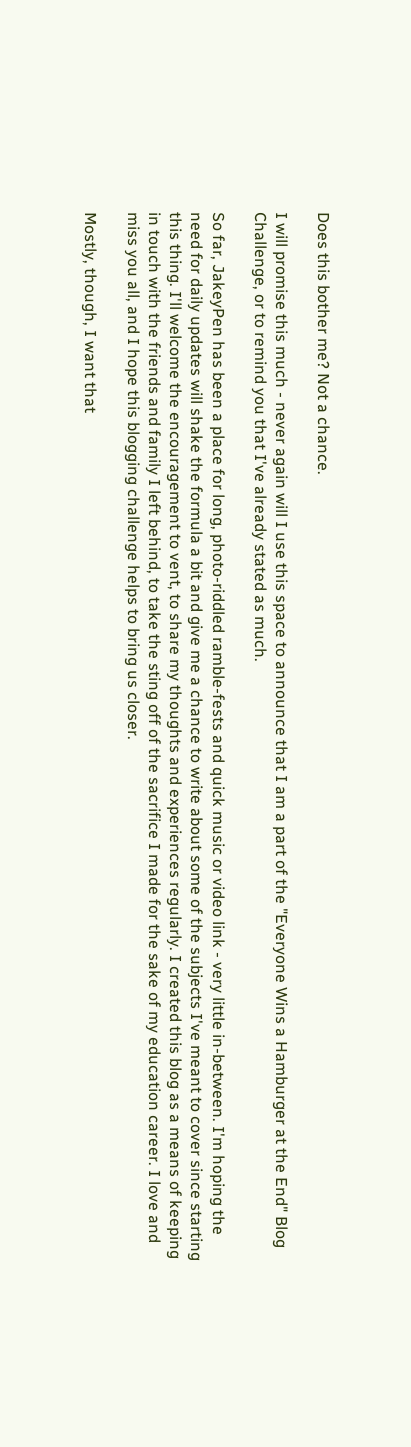Does this bother me? Not a chance.

I will promise this much - never again will I use this space to announce that I am a part of the "Everyone Wins a Hamburger at the End" Blog Challenge, or to remind you that I've already stated as much.

So far, JakeyPen has been a place for long, photo-riddled ramble-fests and quick music or video link - very little in-between. I'm hoping the need for daily updates will shake the formula a bit and give me a chance to write about some of the subjects I've meant to cover since starting this thing. I'll welcome the encouragement to vent, to share my thoughts and experiences regularly. I created this blog as a means of keeping in touch with the friends and family I left behind, to take the sting off of the sacrifice I made for the sake of my education career. I love and miss you all, and I hope this blogging challenge helps to bring us closer.

Mostly, though, I want that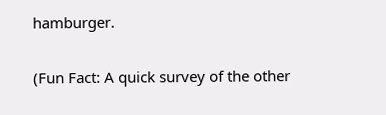hamburger.

(Fun Fact: A quick survey of the other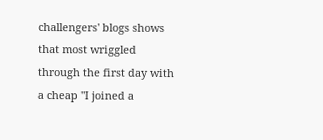challengers' blogs shows that most wriggled through the first day with a cheap "I joined a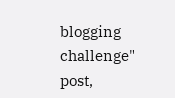blogging challenge" post,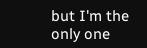but I'm the only one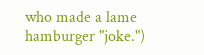who made a lame hamburger "joke.")